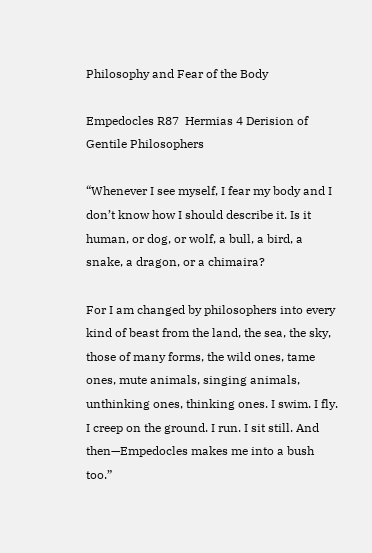Philosophy and Fear of the Body

Empedocles R87  Hermias 4 Derision of Gentile Philosophers

“Whenever I see myself, I fear my body and I don’t know how I should describe it. Is it human, or dog, or wolf, a bull, a bird, a snake, a dragon, or a chimaira?

For I am changed by philosophers into every kind of beast from the land, the sea, the sky, those of many forms, the wild ones, tame ones, mute animals, singing animals, unthinking ones, thinking ones. I swim. I fly. I creep on the ground. I run. I sit still. And then—Empedocles makes me into a bush too.”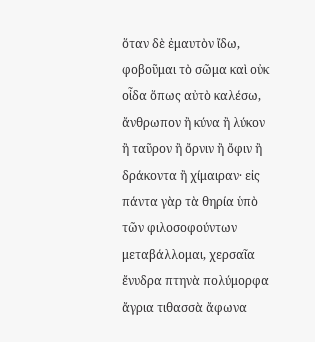ὅταν δὲ ἐμαυτὸν ἴδω, φοβοῦμαι τὸ σῶμα καὶ οὐκ οἶδα ὅπως αὐτὸ καλέσω, ἄνθρωπον ἢ κύνα ἢ λύκον ἢ ταῦρον ἢ ὄρνιν ἢ ὄφιν ἢ δράκοντα ἢ χίμαιραν· εἰς πάντα γὰρ τὰ θηρία ὑπὸ τῶν φιλοσοφούντων μεταβάλλομαι, χερσαῖα ἔνυδρα πτηνὰ πολύμορφα ἄγρια τιθασσὰ ἄφωνα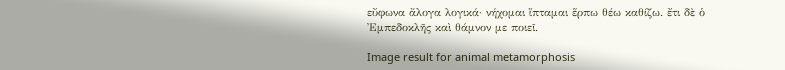εὔφωνα ἄλογα λογικά· νήχομαι ἵπταμαι ἕρπω θέω καθίζω. ἔτι δὲ ὁ Ἐμπεδοκλῆς καὶ θάμνον με ποιεῖ.

Image result for animal metamorphosis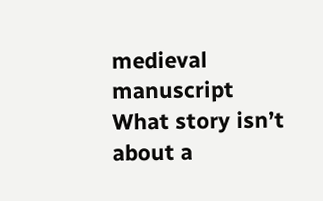medieval manuscript
What story isn’t about a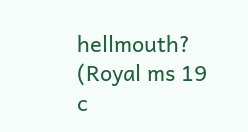hellmouth? (Royal ms 19 c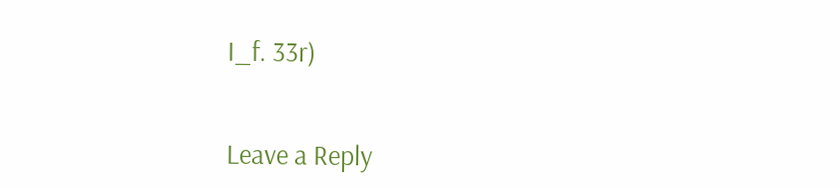I_f. 33r)


Leave a Reply